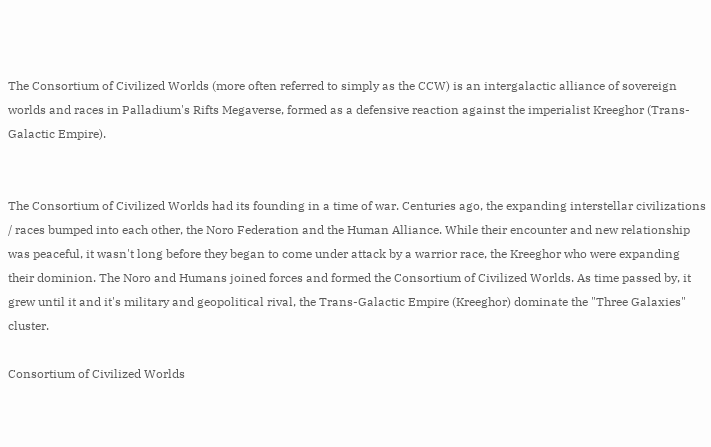The Consortium of Civilized Worlds (more often referred to simply as the CCW) is an intergalactic alliance of sovereign worlds and races in Palladium's Rifts Megaverse, formed as a defensive reaction against the imperialist Kreeghor (Trans-Galactic Empire).


The Consortium of Civilized Worlds had its founding in a time of war. Centuries ago, the expanding interstellar civilizations / races bumped into each other, the Noro Federation and the Human Alliance. While their encounter and new relationship was peaceful, it wasn't long before they began to come under attack by a warrior race, the Kreeghor who were expanding their dominion. The Noro and Humans joined forces and formed the Consortium of Civilized Worlds. As time passed by, it grew until it and it's military and geopolitical rival, the Trans-Galactic Empire (Kreeghor) dominate the "Three Galaxies" cluster.

Consortium of Civilized Worlds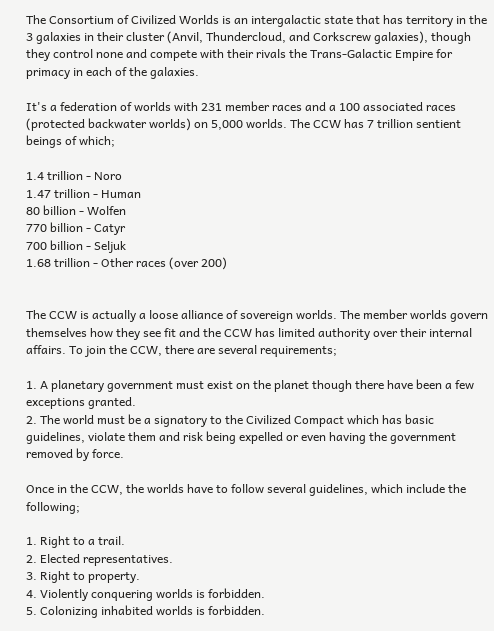The Consortium of Civilized Worlds is an intergalactic state that has territory in the 3 galaxies in their cluster (Anvil, Thundercloud, and Corkscrew galaxies), though they control none and compete with their rivals the Trans-Galactic Empire for primacy in each of the galaxies.

It's a federation of worlds with 231 member races and a 100 associated races (protected backwater worlds) on 5,000 worlds. The CCW has 7 trillion sentient beings of which;

1.4 trillion - Noro
1.47 trillion - Human
80 billion - Wolfen
770 billion - Catyr
700 billion - Seljuk
1.68 trillion - Other races (over 200)


The CCW is actually a loose alliance of sovereign worlds. The member worlds govern themselves how they see fit and the CCW has limited authority over their internal affairs. To join the CCW, there are several requirements;

1. A planetary government must exist on the planet though there have been a few exceptions granted.
2. The world must be a signatory to the Civilized Compact which has basic guidelines, violate them and risk being expelled or even having the government removed by force.

Once in the CCW, the worlds have to follow several guidelines, which include the following;

1. Right to a trail.
2. Elected representatives.
3. Right to property.
4. Violently conquering worlds is forbidden.
5. Colonizing inhabited worlds is forbidden.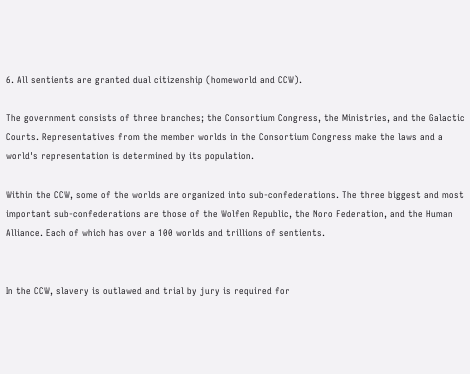6. All sentients are granted dual citizenship (homeworld and CCW).

The government consists of three branches; the Consortium Congress, the Ministries, and the Galactic Courts. Representatives from the member worlds in the Consortium Congress make the laws and a world's representation is determined by its population.

Within the CCW, some of the worlds are organized into sub-confederations. The three biggest and most important sub-confederations are those of the Wolfen Republic, the Noro Federation, and the Human Alliance. Each of which has over a 100 worlds and trillions of sentients.


In the CCW, slavery is outlawed and trial by jury is required for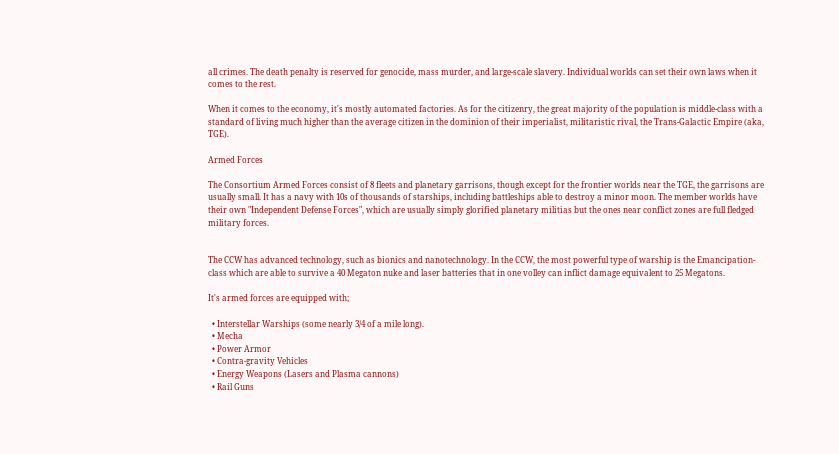all crimes. The death penalty is reserved for genocide, mass murder, and large-scale slavery. Individual worlds can set their own laws when it comes to the rest.

When it comes to the economy, it's mostly automated factories. As for the citizenry, the great majority of the population is middle-class with a standard of living much higher than the average citizen in the dominion of their imperialist, militaristic rival, the Trans-Galactic Empire (aka, TGE).

Armed Forces

The Consortium Armed Forces consist of 8 fleets and planetary garrisons, though except for the frontier worlds near the TGE, the garrisons are usually small. It has a navy with 10s of thousands of starships, including battleships able to destroy a minor moon. The member worlds have their own "Independent Defense Forces", which are usually simply glorified planetary militias but the ones near conflict zones are full fledged military forces.


The CCW has advanced technology, such as bionics and nanotechnology. In the CCW, the most powerful type of warship is the Emancipation-class which are able to survive a 40 Megaton nuke and laser batteries that in one volley can inflict damage equivalent to 25 Megatons.

It's armed forces are equipped with;

  • Interstellar Warships (some nearly 3/4 of a mile long).
  • Mecha
  • Power Armor
  • Contra-gravity Vehicles
  • Energy Weapons (Lasers and Plasma cannons)
  • Rail Guns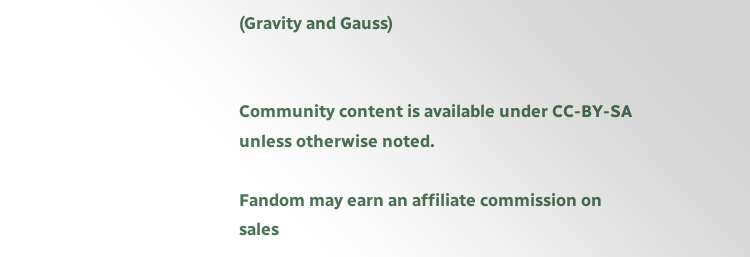(Gravity and Gauss)


Community content is available under CC-BY-SA unless otherwise noted.

Fandom may earn an affiliate commission on sales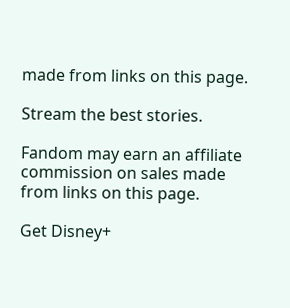made from links on this page.

Stream the best stories.

Fandom may earn an affiliate commission on sales made from links on this page.

Get Disney+